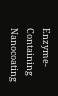Enzyme-Containing Nanocoating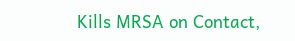Kills MRSA on Contact,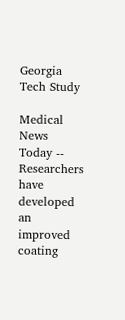Georgia Tech Study

Medical News Today -- Researchers have developed an improved coating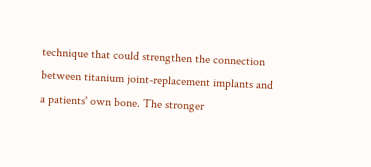technique that could strengthen the connection between titanium joint-replacement implants and a patients' own bone. The stronger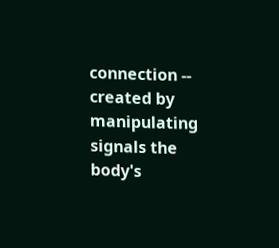connection -- created by manipulating signals the body's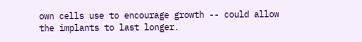own cells use to encourage growth -- could allow the implants to last longer.